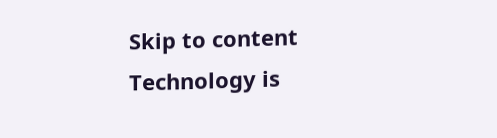Skip to content
Technology is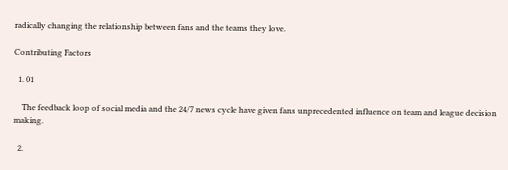radically changing the relationship between fans and the teams they love.

Contributing Factors

  1. 01

    The feedback loop of social media and the 24/7 news cycle have given fans unprecedented influence on team and league decision making.

  2.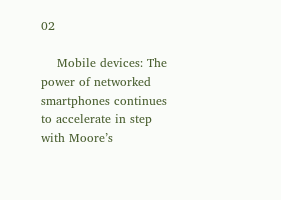02

    Mobile devices: The power of networked smartphones continues to accelerate in step with Moore’s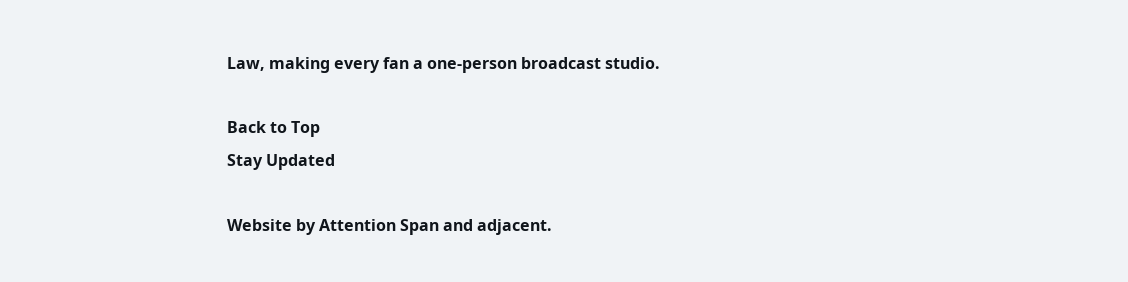Law, making every fan a one-person broadcast studio.

Back to Top
Stay Updated

Website by Attention Span and adjacent.